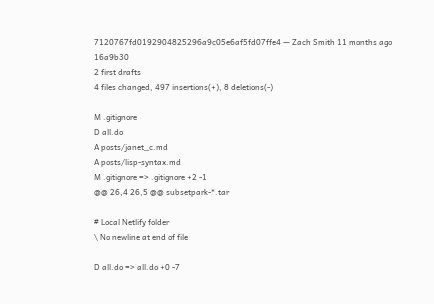7120767fd0192904825296a9c05e6af5fd07ffe4 — Zach Smith 11 months ago 16a9b30
2 first drafts
4 files changed, 497 insertions(+), 8 deletions(-)

M .gitignore
D all.do
A posts/janet_c.md
A posts/lisp-syntax.md
M .gitignore => .gitignore +2 -1
@@ 26,4 26,5 @@ subsetpark-*.tar

# Local Netlify folder
\ No newline at end of file

D all.do => all.do +0 -7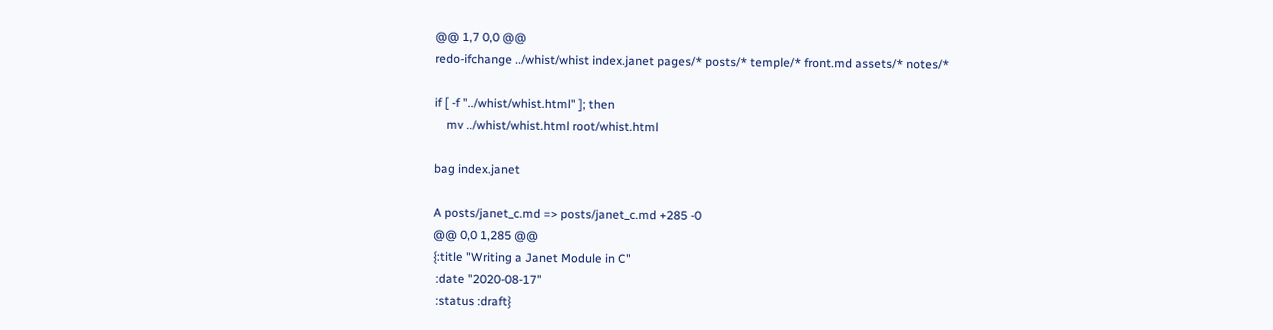@@ 1,7 0,0 @@
redo-ifchange ../whist/whist index.janet pages/* posts/* temple/* front.md assets/* notes/*

if [ -f "../whist/whist.html" ]; then
    mv ../whist/whist.html root/whist.html

bag index.janet

A posts/janet_c.md => posts/janet_c.md +285 -0
@@ 0,0 1,285 @@
{:title "Writing a Janet Module in C"
 :date "2020-08-17"
 :status :draft}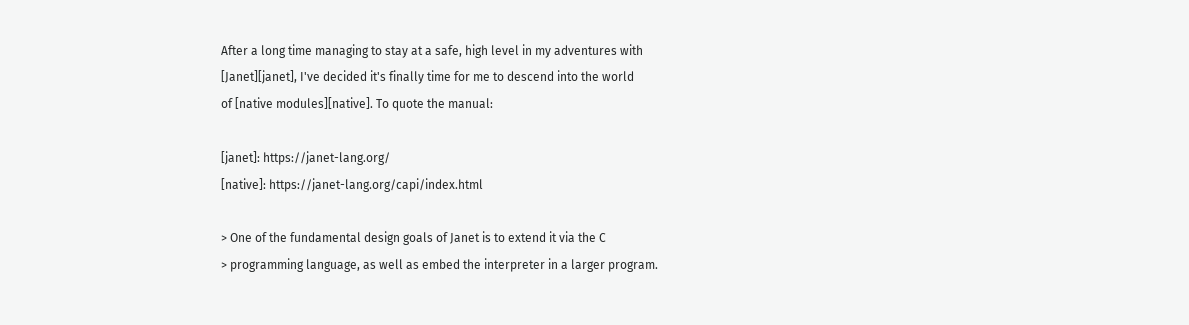After a long time managing to stay at a safe, high level in my adventures with
[Janet][janet], I've decided it's finally time for me to descend into the world
of [native modules][native]. To quote the manual:

[janet]: https://janet-lang.org/
[native]: https://janet-lang.org/capi/index.html

> One of the fundamental design goals of Janet is to extend it via the C
> programming language, as well as embed the interpreter in a larger program.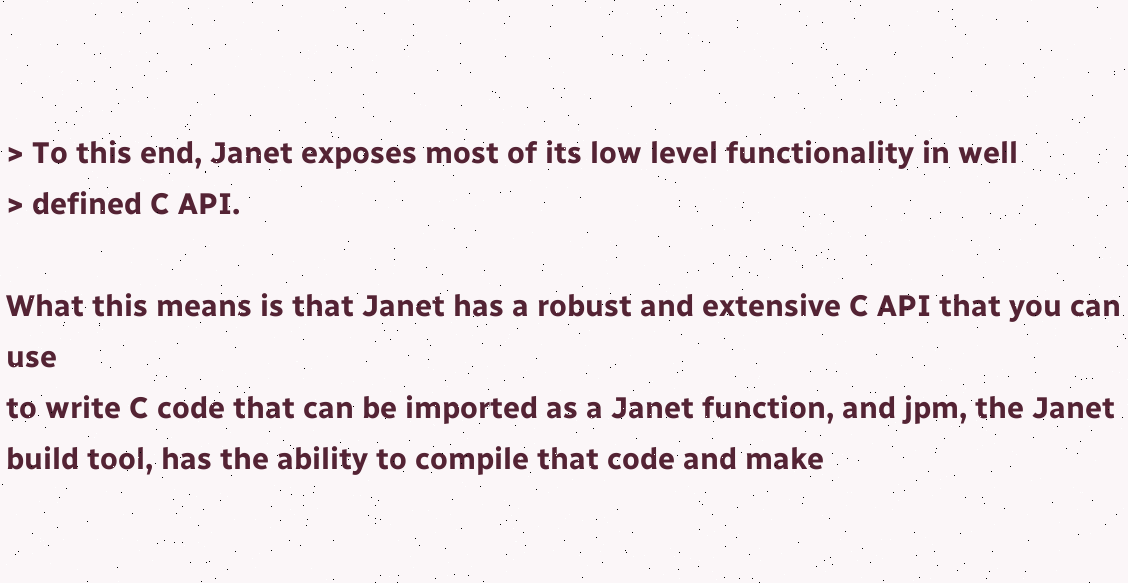> To this end, Janet exposes most of its low level functionality in well
> defined C API.

What this means is that Janet has a robust and extensive C API that you can use
to write C code that can be imported as a Janet function, and jpm, the Janet
build tool, has the ability to compile that code and make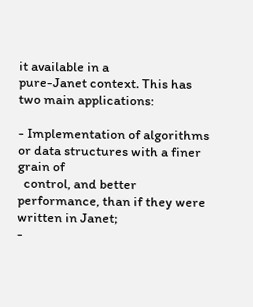it available in a
pure-Janet context. This has two main applications:

- Implementation of algorithms or data structures with a finer grain of
  control, and better performance, than if they were written in Janet;
-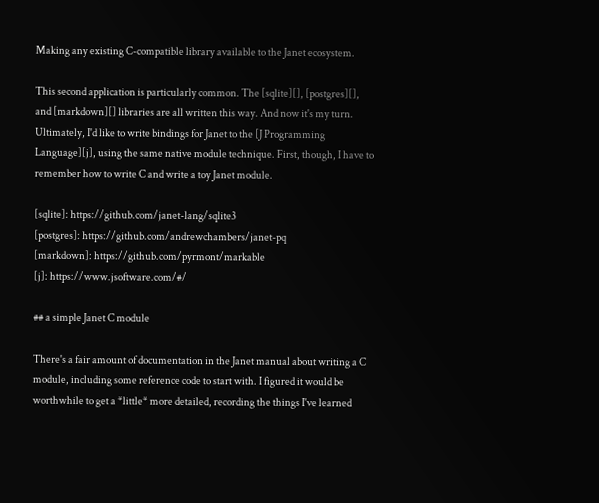Making any existing C-compatible library available to the Janet ecosystem.

This second application is particularly common. The [sqlite][], [postgres][],
and [markdown][] libraries are all written this way. And now it's my turn.
Ultimately, I'd like to write bindings for Janet to the [J Programming
Language][j], using the same native module technique. First, though, I have to
remember how to write C and write a toy Janet module.

[sqlite]: https://github.com/janet-lang/sqlite3
[postgres]: https://github.com/andrewchambers/janet-pq
[markdown]: https://github.com/pyrmont/markable
[j]: https://www.jsoftware.com/#/

## a simple Janet C module

There's a fair amount of documentation in the Janet manual about writing a C
module, including some reference code to start with. I figured it would be
worthwhile to get a *little* more detailed, recording the things I've learned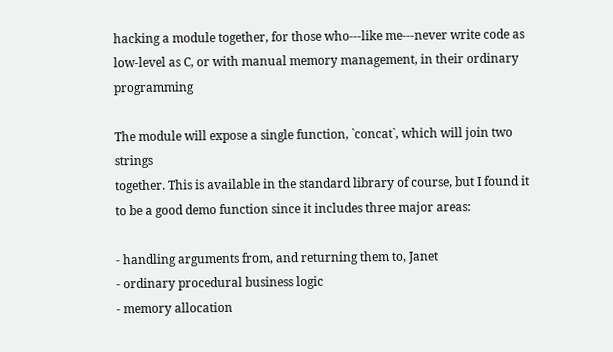hacking a module together, for those who---like me---never write code as
low-level as C, or with manual memory management, in their ordinary programming

The module will expose a single function, `concat`, which will join two strings
together. This is available in the standard library of course, but I found it
to be a good demo function since it includes three major areas:

- handling arguments from, and returning them to, Janet
- ordinary procedural business logic
- memory allocation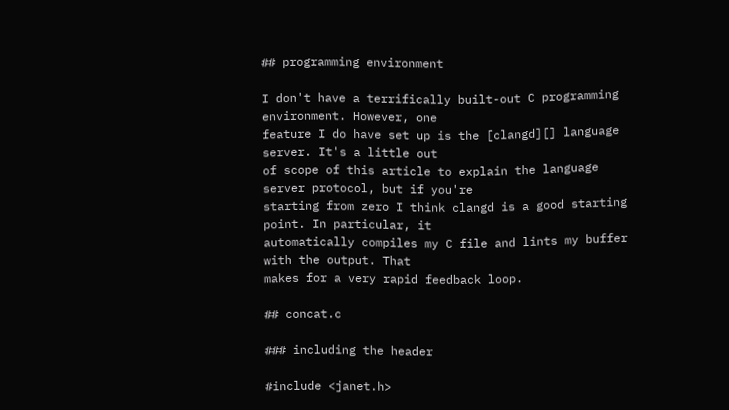## programming environment

I don't have a terrifically built-out C programming environment. However, one
feature I do have set up is the [clangd][] language server. It's a little out
of scope of this article to explain the language server protocol, but if you're
starting from zero I think clangd is a good starting point. In particular, it
automatically compiles my C file and lints my buffer with the output. That
makes for a very rapid feedback loop.

## concat.c

### including the header

#include <janet.h>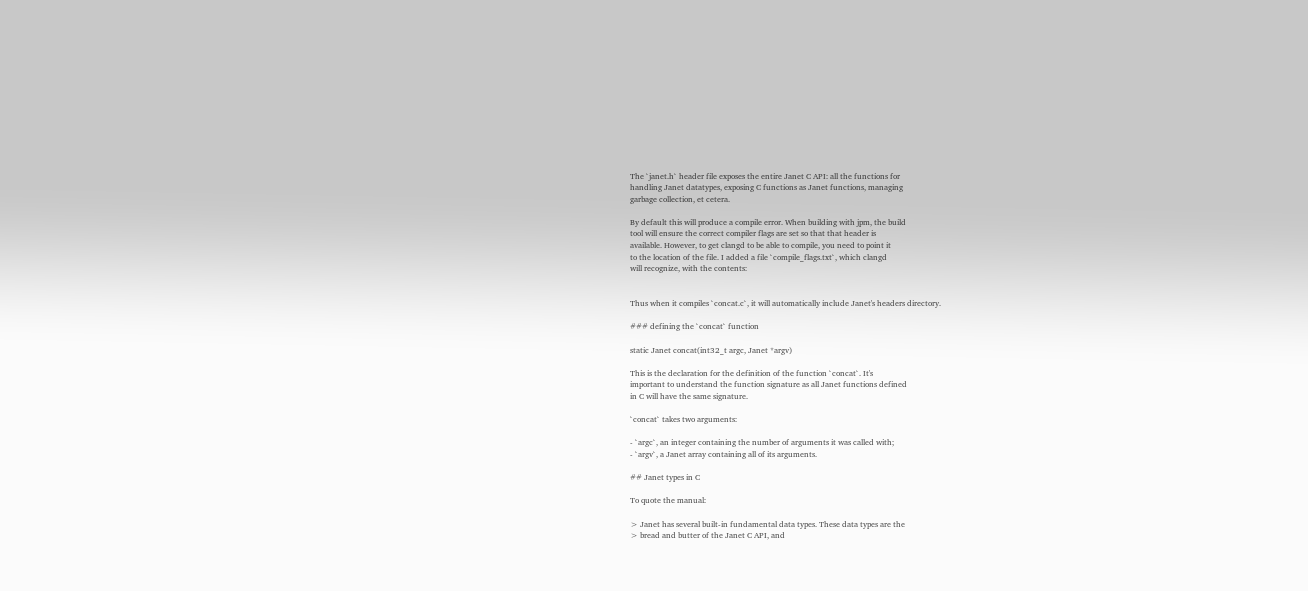The `janet.h` header file exposes the entire Janet C API: all the functions for
handling Janet datatypes, exposing C functions as Janet functions, managing
garbage collection, et cetera.

By default this will produce a compile error. When building with jpm, the build
tool will ensure the correct compiler flags are set so that that header is
available. However, to get clangd to be able to compile, you need to point it
to the location of the file. I added a file `compile_flags.txt`, which clangd
will recognize, with the contents:


Thus when it compiles `concat.c`, it will automatically include Janet's headers directory.

### defining the `concat` function

static Janet concat(int32_t argc, Janet *argv)

This is the declaration for the definition of the function `concat`. It's
important to understand the function signature as all Janet functions defined
in C will have the same signature.

`concat` takes two arguments:

- `argc`, an integer containing the number of arguments it was called with;
- `argv`, a Janet array containing all of its arguments.

## Janet types in C

To quote the manual:

> Janet has several built-in fundamental data types. These data types are the
> bread and butter of the Janet C API, and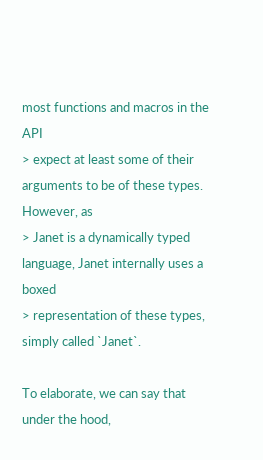most functions and macros in the API
> expect at least some of their arguments to be of these types. However, as
> Janet is a dynamically typed language, Janet internally uses a boxed
> representation of these types, simply called `Janet`.

To elaborate, we can say that under the hood,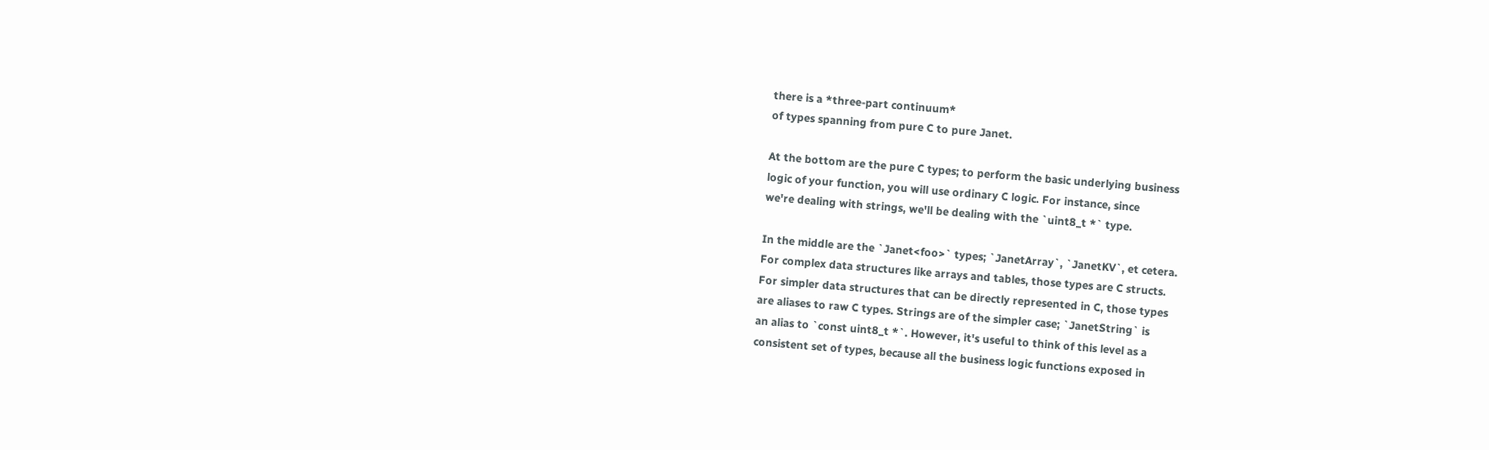there is a *three-part continuum*
of types spanning from pure C to pure Janet.

At the bottom are the pure C types; to perform the basic underlying business
logic of your function, you will use ordinary C logic. For instance, since
we're dealing with strings, we'll be dealing with the `uint8_t *` type.

In the middle are the `Janet<foo>` types; `JanetArray`, `JanetKV`, et cetera.
For complex data structures like arrays and tables, those types are C structs.
For simpler data structures that can be directly represented in C, those types
are aliases to raw C types. Strings are of the simpler case; `JanetString` is
an alias to `const uint8_t *`. However, it's useful to think of this level as a
consistent set of types, because all the business logic functions exposed in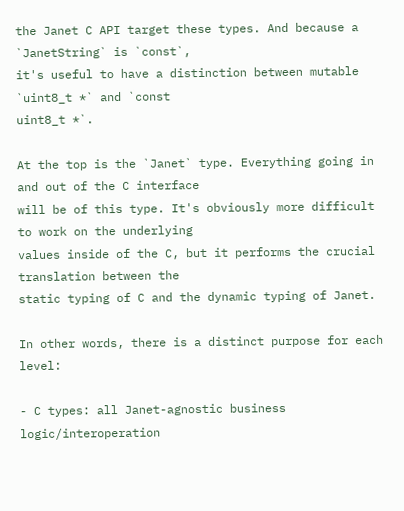the Janet C API target these types. And because a `JanetString` is `const`,
it's useful to have a distinction between mutable `uint8_t *` and `const
uint8_t *`.

At the top is the `Janet` type. Everything going in and out of the C interface
will be of this type. It's obviously more difficult to work on the underlying
values inside of the C, but it performs the crucial translation between the
static typing of C and the dynamic typing of Janet.

In other words, there is a distinct purpose for each level:

- C types: all Janet-agnostic business logic/interoperation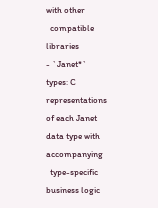with other
  compatible libraries
- `Janet*` types: C representations of each Janet data type with accompanying
  type-specific business logic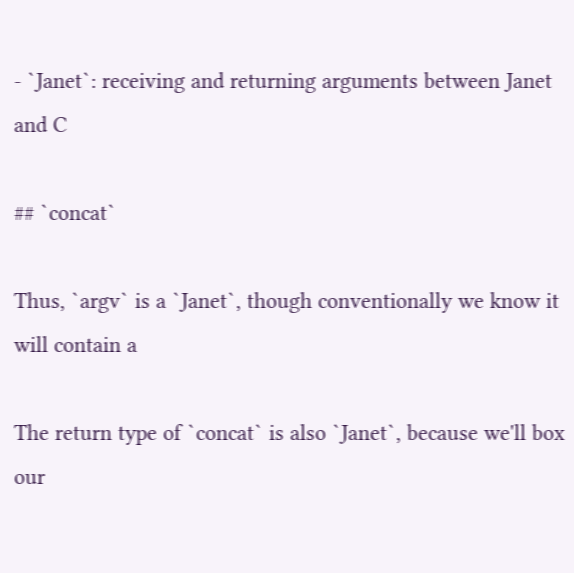- `Janet`: receiving and returning arguments between Janet and C

## `concat`

Thus, `argv` is a `Janet`, though conventionally we know it will contain a

The return type of `concat` is also `Janet`, because we'll box our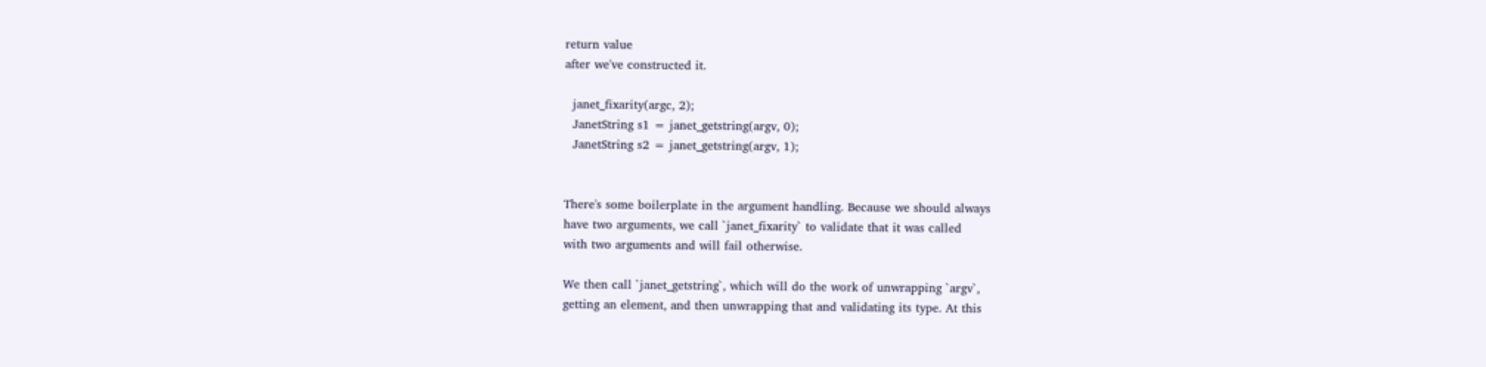return value
after we've constructed it.

  janet_fixarity(argc, 2);
  JanetString s1 = janet_getstring(argv, 0);
  JanetString s2 = janet_getstring(argv, 1);


There's some boilerplate in the argument handling. Because we should always
have two arguments, we call `janet_fixarity` to validate that it was called
with two arguments and will fail otherwise.

We then call `janet_getstring`, which will do the work of unwrapping `argv`,
getting an element, and then unwrapping that and validating its type. At this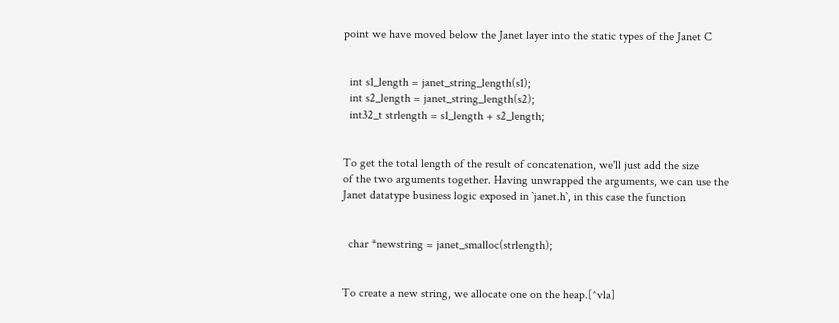point we have moved below the Janet layer into the static types of the Janet C


  int s1_length = janet_string_length(s1);
  int s2_length = janet_string_length(s2);
  int32_t strlength = s1_length + s2_length;


To get the total length of the result of concatenation, we'll just add the size
of the two arguments together. Having unwrapped the arguments, we can use the
Janet datatype business logic exposed in `janet.h`, in this case the function


  char *newstring = janet_smalloc(strlength);


To create a new string, we allocate one on the heap.[^vla]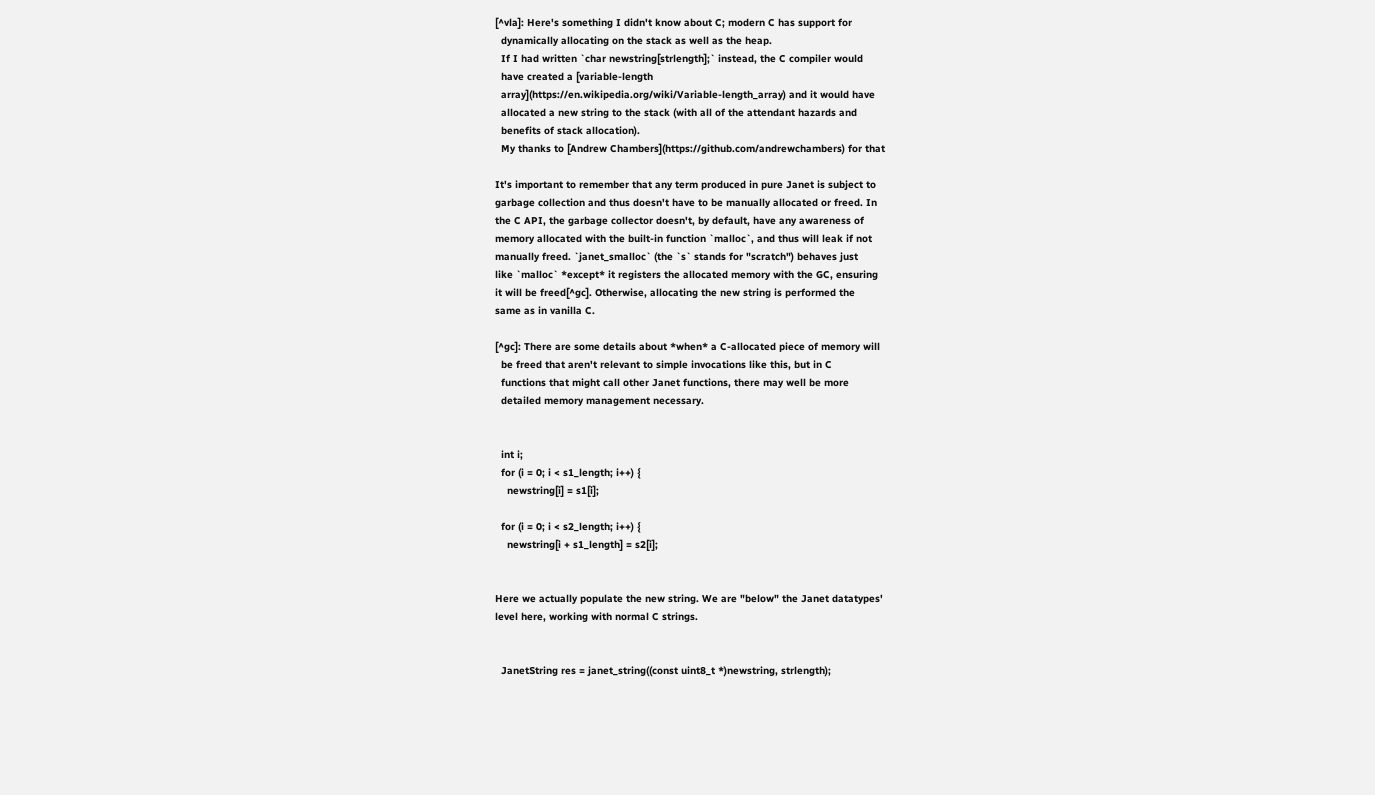[^vla]: Here's something I didn't know about C; modern C has support for
  dynamically allocating on the stack as well as the heap.
  If I had written `char newstring[strlength];` instead, the C compiler would
  have created a [variable-length
  array](https://en.wikipedia.org/wiki/Variable-length_array) and it would have
  allocated a new string to the stack (with all of the attendant hazards and
  benefits of stack allocation).
  My thanks to [Andrew Chambers](https://github.com/andrewchambers) for that

It's important to remember that any term produced in pure Janet is subject to
garbage collection and thus doesn't have to be manually allocated or freed. In
the C API, the garbage collector doesn't, by default, have any awareness of
memory allocated with the built-in function `malloc`, and thus will leak if not
manually freed. `janet_smalloc` (the `s` stands for "scratch") behaves just
like `malloc` *except* it registers the allocated memory with the GC, ensuring
it will be freed[^gc]. Otherwise, allocating the new string is performed the
same as in vanilla C.

[^gc]: There are some details about *when* a C-allocated piece of memory will
  be freed that aren't relevant to simple invocations like this, but in C
  functions that might call other Janet functions, there may well be more
  detailed memory management necessary.


  int i;
  for (i = 0; i < s1_length; i++) {
    newstring[i] = s1[i];

  for (i = 0; i < s2_length; i++) {
    newstring[i + s1_length] = s2[i];


Here we actually populate the new string. We are "below" the Janet datatypes'
level here, working with normal C strings.


  JanetString res = janet_string((const uint8_t *)newstring, strlength);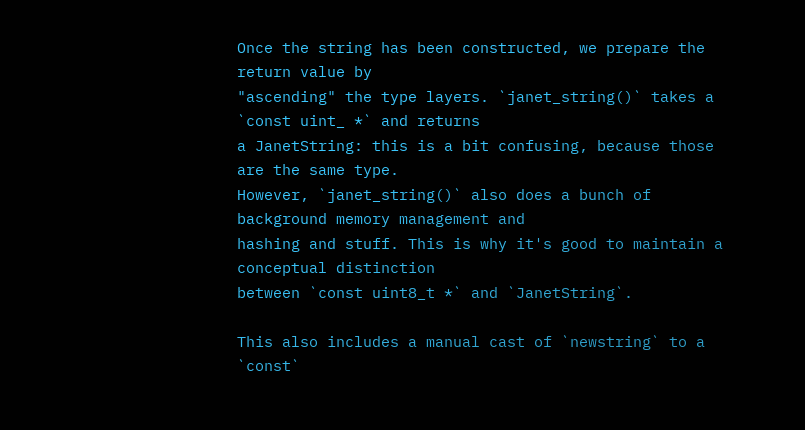Once the string has been constructed, we prepare the return value by
"ascending" the type layers. `janet_string()` takes a `const uint_ *` and returns
a JanetString: this is a bit confusing, because those are the same type.
However, `janet_string()` also does a bunch of background memory management and
hashing and stuff. This is why it's good to maintain a conceptual distinction
between `const uint8_t *` and `JanetString`.

This also includes a manual cast of `newstring` to a `const`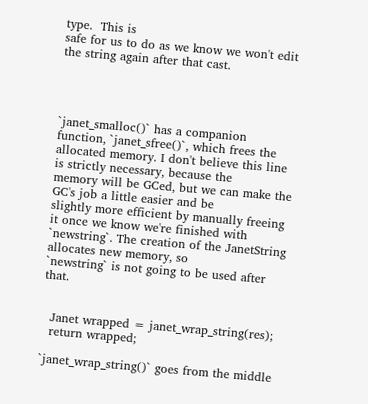type.  This is
safe for us to do as we know we won't edit the string again after that cast.




`janet_smalloc()` has a companion function, `janet_sfree()`, which frees the
allocated memory. I don't believe this line is strictly necessary, because the
memory will be GCed, but we can make the GC's job a little easier and be
slightly more efficient by manually freeing it once we know we're finished with
`newstring`. The creation of the JanetString allocates new memory, so
`newstring` is not going to be used after that.


  Janet wrapped = janet_wrap_string(res);
  return wrapped;

`janet_wrap_string()` goes from the middle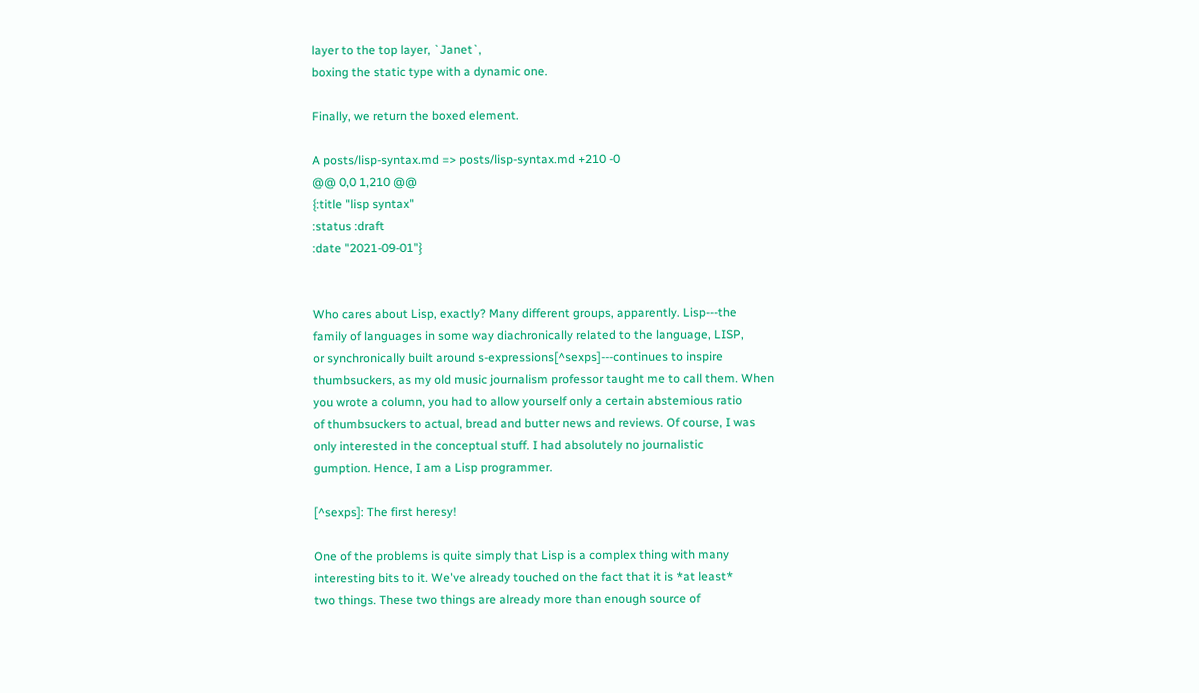layer to the top layer, `Janet`,
boxing the static type with a dynamic one.

Finally, we return the boxed element.

A posts/lisp-syntax.md => posts/lisp-syntax.md +210 -0
@@ 0,0 1,210 @@
{:title "lisp syntax"
:status :draft
:date "2021-09-01"}


Who cares about Lisp, exactly? Many different groups, apparently. Lisp---the
family of languages in some way diachronically related to the language, LISP,
or synchronically built around s-expressions[^sexps]---continues to inspire
thumbsuckers, as my old music journalism professor taught me to call them. When
you wrote a column, you had to allow yourself only a certain abstemious ratio
of thumbsuckers to actual, bread and butter news and reviews. Of course, I was
only interested in the conceptual stuff. I had absolutely no journalistic
gumption. Hence, I am a Lisp programmer.

[^sexps]: The first heresy!

One of the problems is quite simply that Lisp is a complex thing with many
interesting bits to it. We've already touched on the fact that it is *at least*
two things. These two things are already more than enough source of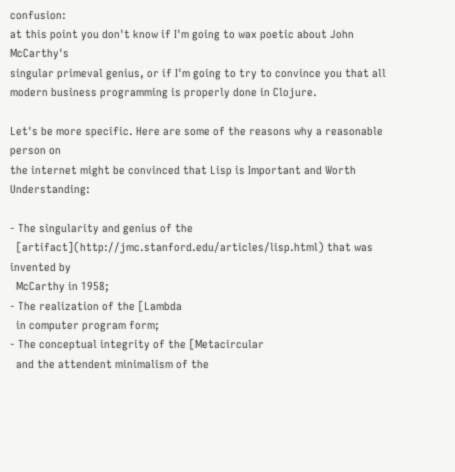confusion:
at this point you don't know if I'm going to wax poetic about John McCarthy's
singular primeval genius, or if I'm going to try to convince you that all
modern business programming is properly done in Clojure.

Let's be more specific. Here are some of the reasons why a reasonable person on
the internet might be convinced that Lisp is Important and Worth Understanding:

- The singularity and genius of the
  [artifact](http://jmc.stanford.edu/articles/lisp.html) that was invented by
  McCarthy in 1958;
- The realization of the [Lambda
  in computer program form;
- The conceptual integrity of the [Metacircular
  and the attendent minimalism of the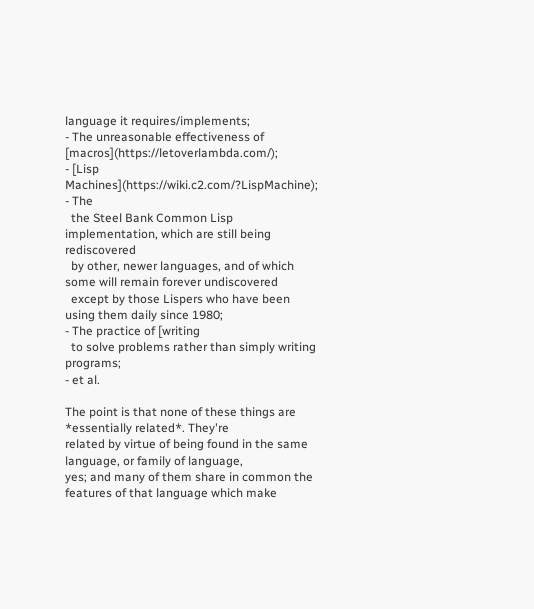language it requires/implements;
- The unreasonable effectiveness of [macros](https://letoverlambda.com/);
- [Lisp Machines](https://wiki.c2.com/?LispMachine);
- The
  the Steel Bank Common Lisp implementation, which are still being rediscovered
  by other, newer languages, and of which some will remain forever undiscovered
  except by those Lispers who have been using them daily since 1980;
- The practice of [writing
  to solve problems rather than simply writing programs;
- et al.

The point is that none of these things are *essentially related*. They're
related by virtue of being found in the same language, or family of language,
yes; and many of them share in common the features of that language which make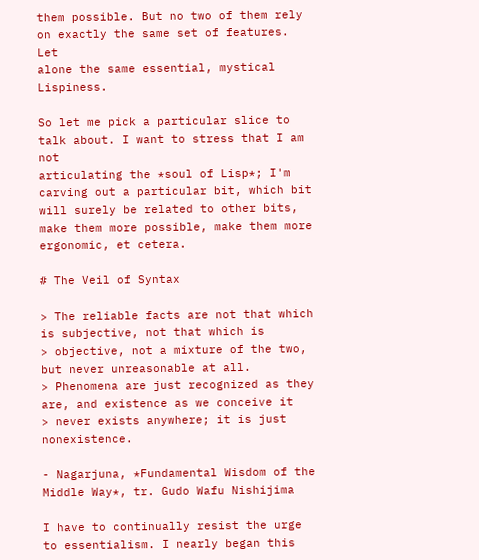them possible. But no two of them rely on exactly the same set of features. Let
alone the same essential, mystical Lispiness.

So let me pick a particular slice to talk about. I want to stress that I am not
articulating the *soul of Lisp*; I'm carving out a particular bit, which bit
will surely be related to other bits, make them more possible, make them more
ergonomic, et cetera.

# The Veil of Syntax

> The reliable facts are not that which is subjective, not that which is
> objective, not a mixture of the two, but never unreasonable at all.
> Phenomena are just recognized as they are, and existence as we conceive it
> never exists anywhere; it is just nonexistence.

- Nagarjuna, *Fundamental Wisdom of the Middle Way*, tr. Gudo Wafu Nishijima

I have to continually resist the urge to essentialism. I nearly began this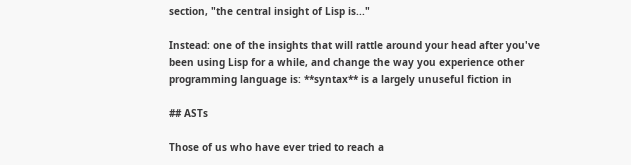section, "the central insight of Lisp is..."

Instead: one of the insights that will rattle around your head after you've
been using Lisp for a while, and change the way you experience other
programming language is: **syntax** is a largely unuseful fiction in

## ASTs

Those of us who have ever tried to reach a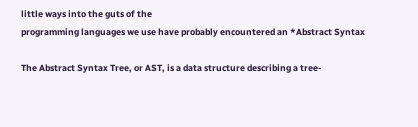little ways into the guts of the
programming languages we use have probably encountered an *Abstract Syntax

The Abstract Syntax Tree, or AST, is a data structure describing a tree-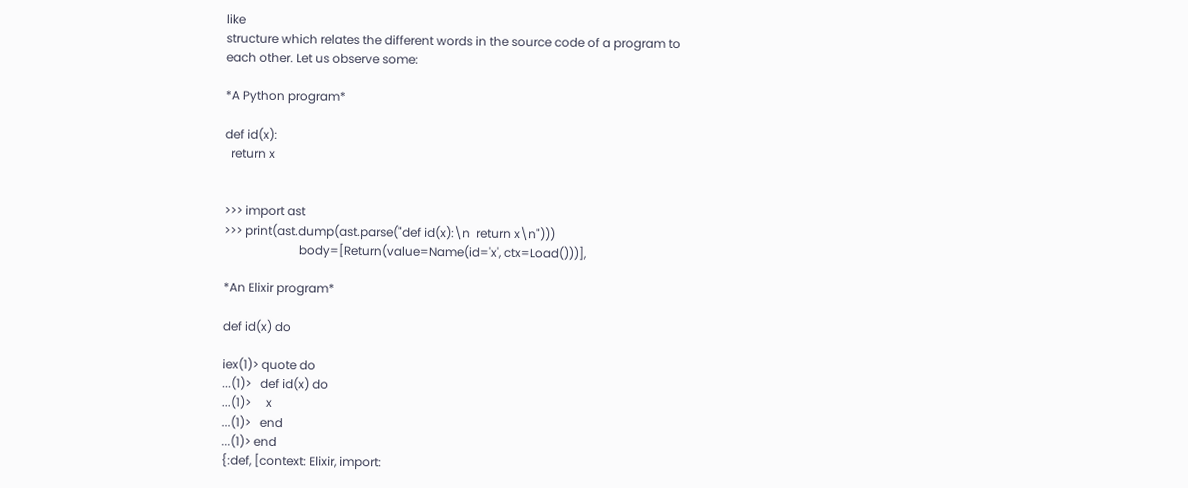like
structure which relates the different words in the source code of a program to
each other. Let us observe some:

*A Python program*

def id(x):
  return x


>>> import ast
>>> print(ast.dump(ast.parse("def id(x):\n  return x\n")))
                         body=[Return(value=Name(id='x', ctx=Load()))],

*An Elixir program*

def id(x) do

iex(1)> quote do
...(1)>   def id(x) do
...(1)>     x
...(1)>   end
...(1)> end
{:def, [context: Elixir, import: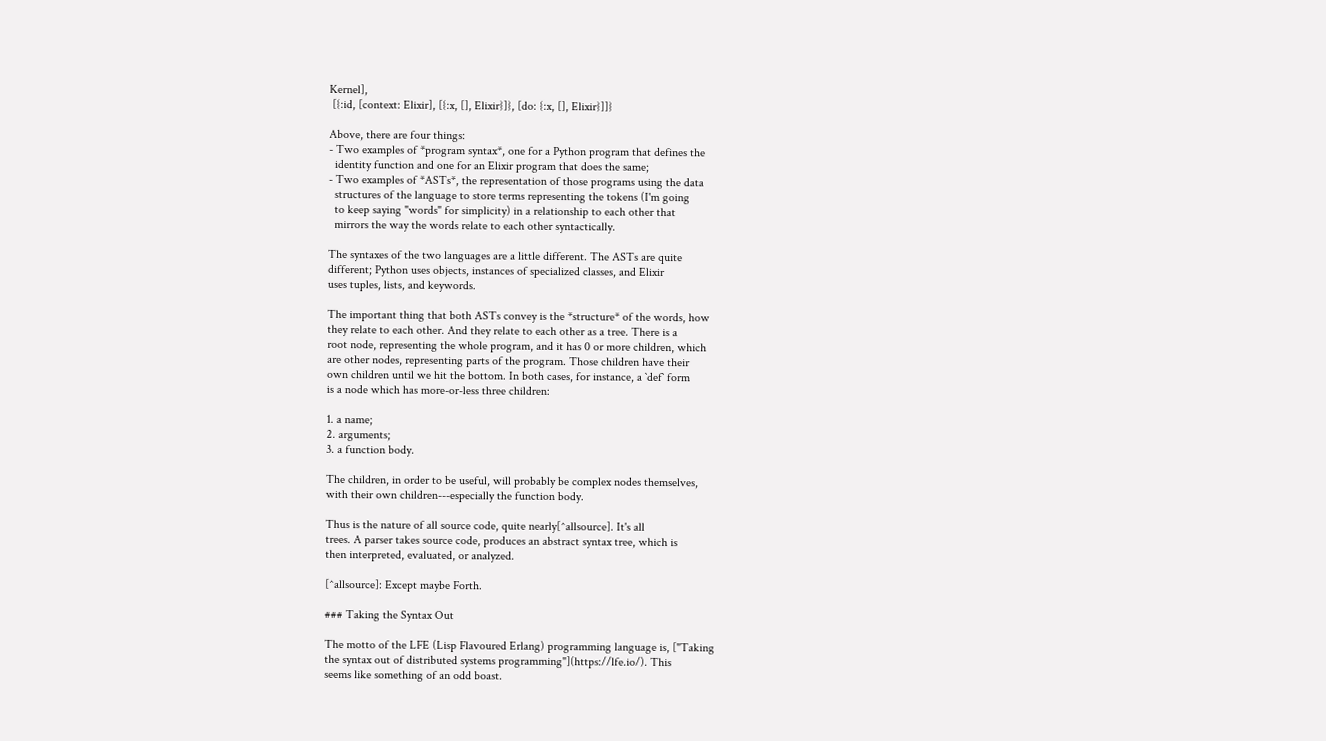Kernel],
 [{:id, [context: Elixir], [{:x, [], Elixir}]}, [do: {:x, [], Elixir}]]}

Above, there are four things:
- Two examples of *program syntax*, one for a Python program that defines the
  identity function and one for an Elixir program that does the same;
- Two examples of *ASTs*, the representation of those programs using the data
  structures of the language to store terms representing the tokens (I'm going
  to keep saying "words" for simplicity) in a relationship to each other that
  mirrors the way the words relate to each other syntactically.

The syntaxes of the two languages are a little different. The ASTs are quite
different; Python uses objects, instances of specialized classes, and Elixir
uses tuples, lists, and keywords.

The important thing that both ASTs convey is the *structure* of the words, how
they relate to each other. And they relate to each other as a tree. There is a
root node, representing the whole program, and it has 0 or more children, which
are other nodes, representing parts of the program. Those children have their
own children until we hit the bottom. In both cases, for instance, a `def` form
is a node which has more-or-less three children:

1. a name;
2. arguments;
3. a function body.

The children, in order to be useful, will probably be complex nodes themselves,
with their own children---especially the function body.

Thus is the nature of all source code, quite nearly[^allsource]. It's all
trees. A parser takes source code, produces an abstract syntax tree, which is
then interpreted, evaluated, or analyzed.

[^allsource]: Except maybe Forth.

### Taking the Syntax Out

The motto of the LFE (Lisp Flavoured Erlang) programming language is, ["Taking
the syntax out of distributed systems programming"](https://lfe.io/). This
seems like something of an odd boast.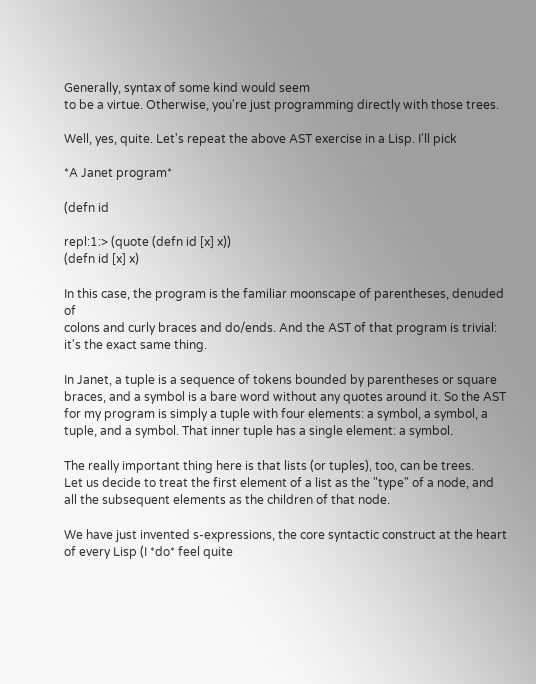Generally, syntax of some kind would seem
to be a virtue. Otherwise, you're just programming directly with those trees.

Well, yes, quite. Let's repeat the above AST exercise in a Lisp. I'll pick

*A Janet program*

(defn id

repl:1:> (quote (defn id [x] x))
(defn id [x] x)

In this case, the program is the familiar moonscape of parentheses, denuded of
colons and curly braces and do/ends. And the AST of that program is trivial:
it's the exact same thing.

In Janet, a tuple is a sequence of tokens bounded by parentheses or square
braces, and a symbol is a bare word without any quotes around it. So the AST
for my program is simply a tuple with four elements: a symbol, a symbol, a
tuple, and a symbol. That inner tuple has a single element: a symbol.

The really important thing here is that lists (or tuples), too, can be trees.
Let us decide to treat the first element of a list as the "type" of a node, and
all the subsequent elements as the children of that node.

We have just invented s-expressions, the core syntactic construct at the heart
of every Lisp (I *do* feel quite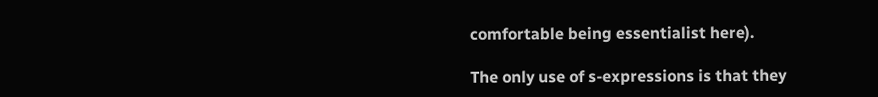comfortable being essentialist here).

The only use of s-expressions is that they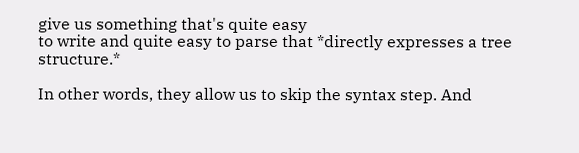give us something that's quite easy
to write and quite easy to parse that *directly expresses a tree structure.*

In other words, they allow us to skip the syntax step. And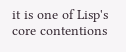it is one of Lisp's
core contentions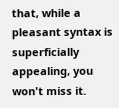that, while a pleasant syntax is superficially appealing, you
won't miss it.